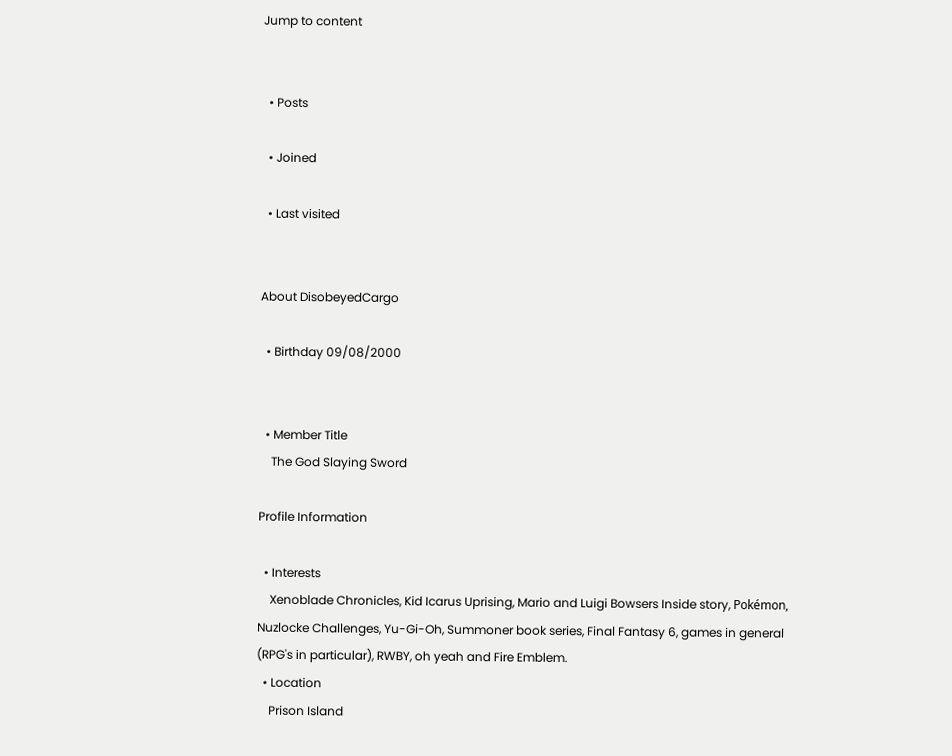Jump to content


  • Posts

  • Joined

  • Last visited


About DisobeyedCargo

  • Birthday 09/08/2000


  • Member Title
    The God Slaying Sword

Profile Information

  • Interests
    Xenoblade Chronicles, Kid Icarus Uprising, Mario and Luigi Bowsers Inside story, Pokémon, Nuzlocke Challenges, Yu-Gi-Oh, Summoner book series, Final Fantasy 6, games in general (RPG's in particular), RWBY, oh yeah and Fire Emblem.
  • Location
    Prison Island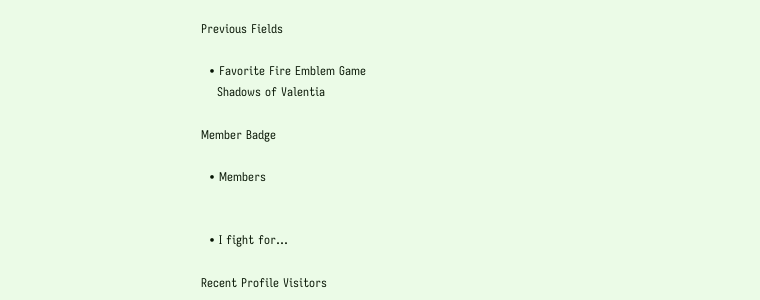Previous Fields

  • Favorite Fire Emblem Game
    Shadows of Valentia

Member Badge

  • Members


  • I fight for...

Recent Profile Visitors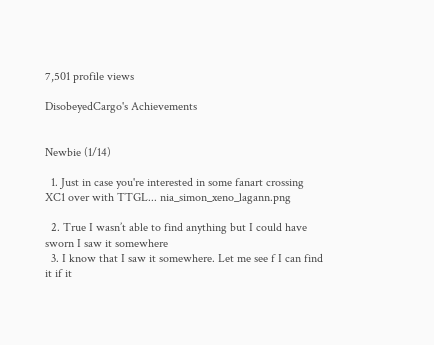7,501 profile views

DisobeyedCargo's Achievements


Newbie (1/14)

  1. Just in case you're interested in some fanart crossing XC1 over with TTGL... nia_simon_xeno_lagann.png

  2. True I wasn’t able to find anything but I could have sworn I saw it somewhere
  3. I know that I saw it somewhere. Let me see f I can find it if it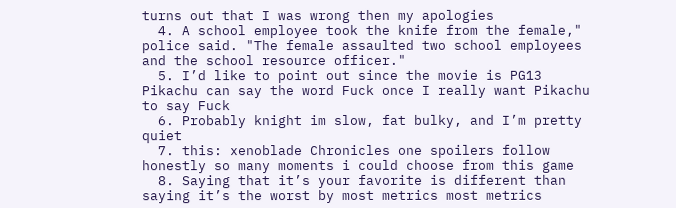turns out that I was wrong then my apologies
  4. A school employee took the knife from the female," police said. "The female assaulted two school employees and the school resource officer."
  5. I’d like to point out since the movie is PG13 Pikachu can say the word Fuck once I really want Pikachu to say Fuck
  6. Probably knight im slow, fat bulky, and I’m pretty quiet
  7. this: xenoblade Chronicles one spoilers follow honestly so many moments i could choose from this game
  8. Saying that it’s your favorite is different than saying it’s the worst by most metrics most metrics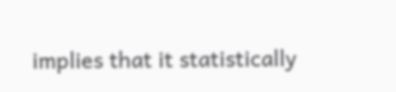implies that it statistically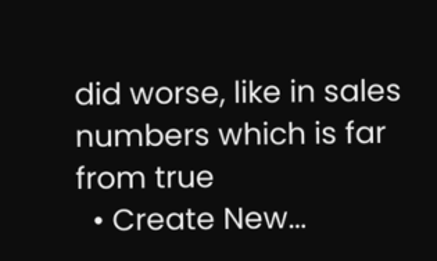did worse, like in sales numbers which is far from true
  • Create New...